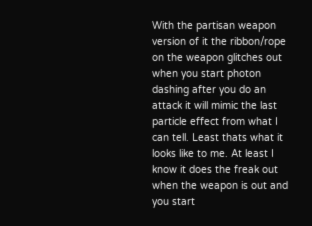With the partisan weapon version of it the ribbon/rope on the weapon glitches out when you start photon dashing after you do an attack it will mimic the last particle effect from what I can tell. Least thats what it looks like to me. At least I know it does the freak out when the weapon is out and you start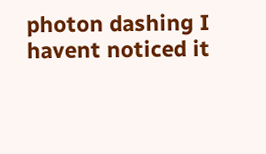photon dashing I havent noticed it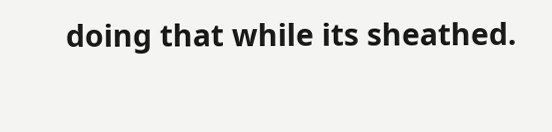doing that while its sheathed.